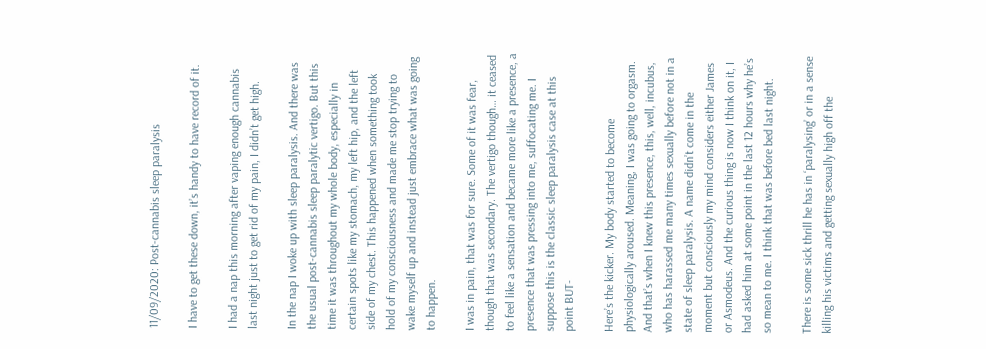11/09/2020: Post-cannabis sleep paralysis

I have to get these down, it’s handy to have record of it.

I had a nap this morning after vaping enough cannabis last night just to get rid of my pain, I didn’t get high.

In the nap I woke up with sleep paralysis. And there was the usual post-cannabis sleep paralytic vertigo. But this time it was throughout my whole body, especially in certain spots like my stomach, my left hip, and the left side of my chest. This happened when something took hold of my consciousness and made me stop trying to wake myself up and instead just embrace what was going to happen.

I was in pain, that was for sure. Some of it was fear, though that was secondary. The vertigo though… it ceased to feel like a sensation and became more like a presence, a presence that was pressing into me, suffocating me. I suppose this is the classic sleep paralysis case at this point BUT-

Here’s the kicker. My body started to become physiologically aroused. Meaning, I was going to orgasm. And that’s when I knew this presence, this, well, incubus, who has harassed me many times sexually before not in a state of sleep paralysis. A name didn’t come in the moment but consciously my mind considers either James or Asmodeus. And the curious thing is now I think on it, I had asked him at some point in the last 12 hours why he’s so mean to me. I think that was before bed last night.

There is some sick thrill he has in ‘paralysing’ or in a sense killing his victims and getting sexually high off the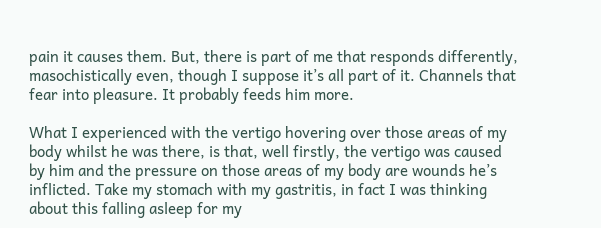pain it causes them. But, there is part of me that responds differently, masochistically even, though I suppose it’s all part of it. Channels that fear into pleasure. It probably feeds him more.

What I experienced with the vertigo hovering over those areas of my body whilst he was there, is that, well firstly, the vertigo was caused by him and the pressure on those areas of my body are wounds he’s inflicted. Take my stomach with my gastritis, in fact I was thinking about this falling asleep for my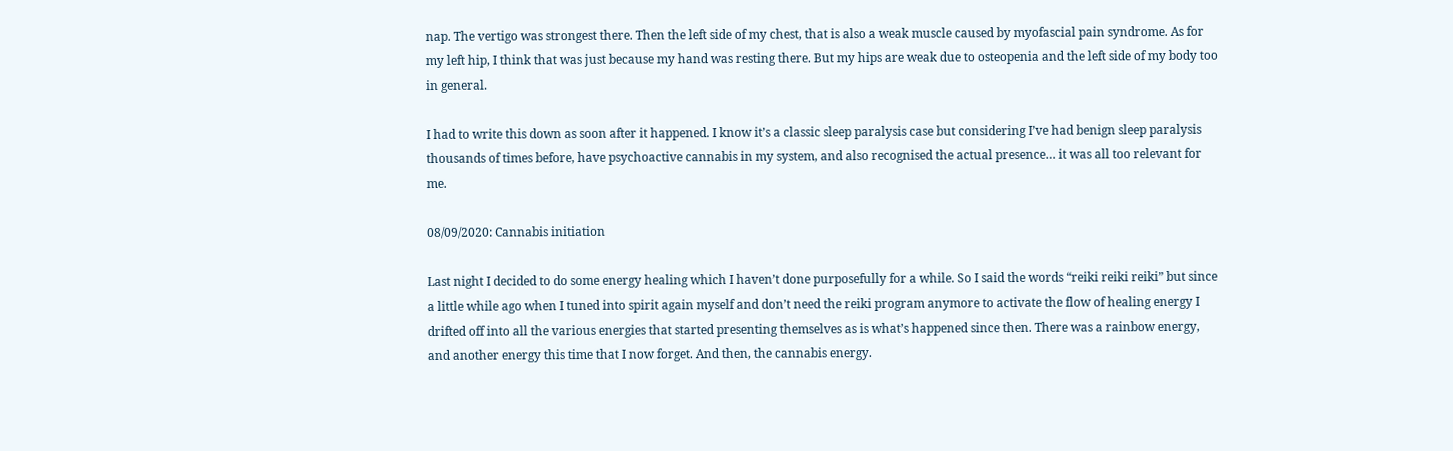nap. The vertigo was strongest there. Then the left side of my chest, that is also a weak muscle caused by myofascial pain syndrome. As for my left hip, I think that was just because my hand was resting there. But my hips are weak due to osteopenia and the left side of my body too in general.

I had to write this down as soon after it happened. I know it’s a classic sleep paralysis case but considering I’ve had benign sleep paralysis thousands of times before, have psychoactive cannabis in my system, and also recognised the actual presence… it was all too relevant for me.

08/09/2020: Cannabis initiation

Last night I decided to do some energy healing which I haven’t done purposefully for a while. So I said the words “reiki reiki reiki” but since a little while ago when I tuned into spirit again myself and don’t need the reiki program anymore to activate the flow of healing energy I drifted off into all the various energies that started presenting themselves as is what’s happened since then. There was a rainbow energy, and another energy this time that I now forget. And then, the cannabis energy.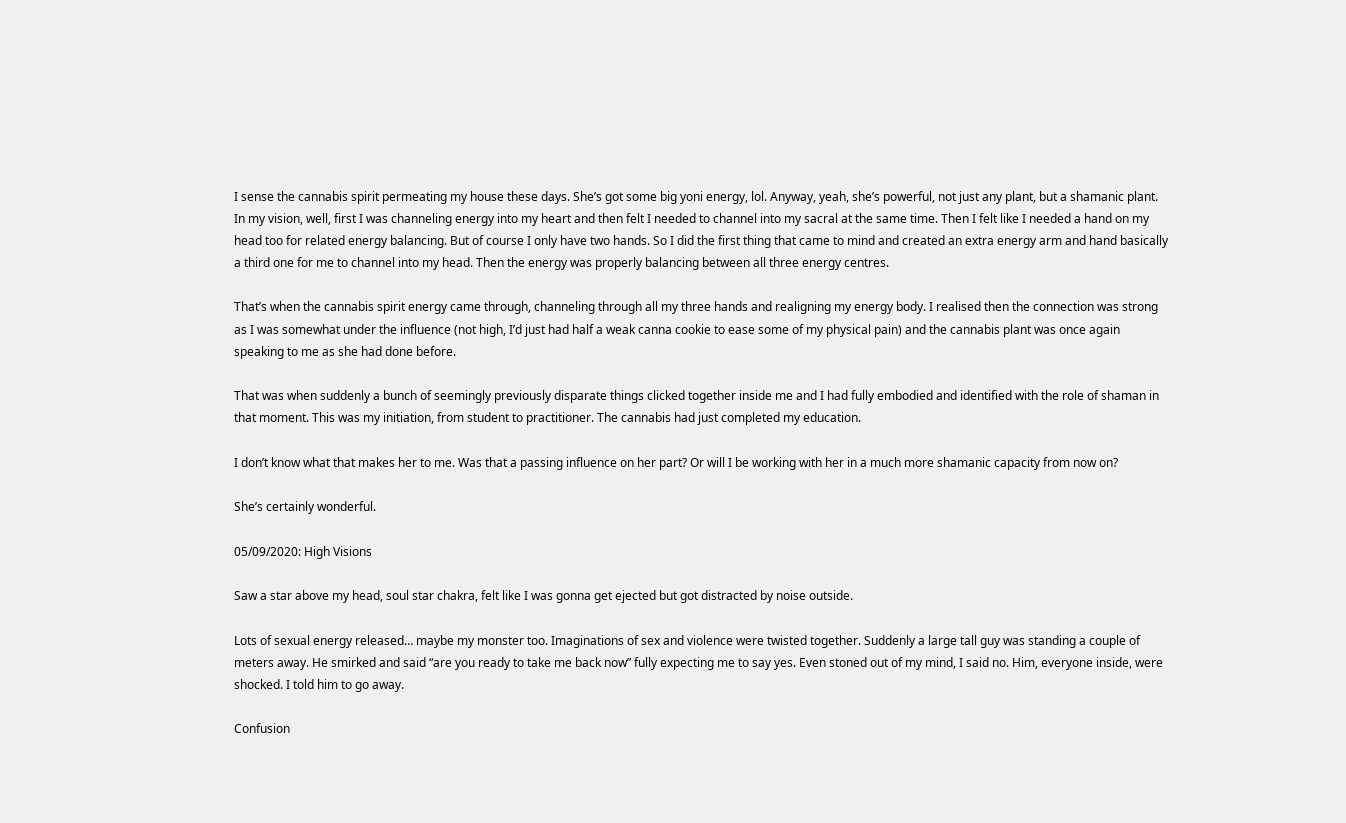I sense the cannabis spirit permeating my house these days. She’s got some big yoni energy, lol. Anyway, yeah, she’s powerful, not just any plant, but a shamanic plant. In my vision, well, first I was channeling energy into my heart and then felt I needed to channel into my sacral at the same time. Then I felt like I needed a hand on my head too for related energy balancing. But of course I only have two hands. So I did the first thing that came to mind and created an extra energy arm and hand basically a third one for me to channel into my head. Then the energy was properly balancing between all three energy centres.

That’s when the cannabis spirit energy came through, channeling through all my three hands and realigning my energy body. I realised then the connection was strong as I was somewhat under the influence (not high, I’d just had half a weak canna cookie to ease some of my physical pain) and the cannabis plant was once again speaking to me as she had done before.

That was when suddenly a bunch of seemingly previously disparate things clicked together inside me and I had fully embodied and identified with the role of shaman in that moment. This was my initiation, from student to practitioner. The cannabis had just completed my education.

I don’t know what that makes her to me. Was that a passing influence on her part? Or will I be working with her in a much more shamanic capacity from now on?

She’s certainly wonderful.

05/09/2020: High Visions

Saw a star above my head, soul star chakra, felt like I was gonna get ejected but got distracted by noise outside.

Lots of sexual energy released… maybe my monster too. Imaginations of sex and violence were twisted together. Suddenly a large tall guy was standing a couple of meters away. He smirked and said “are you ready to take me back now” fully expecting me to say yes. Even stoned out of my mind, I said no. Him, everyone inside, were shocked. I told him to go away.

Confusion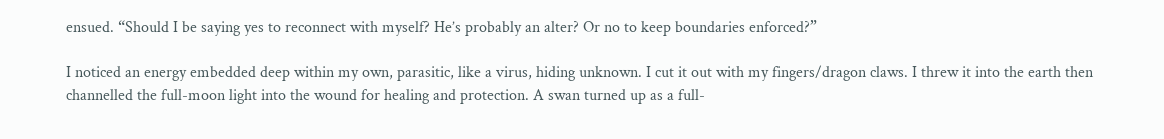ensued. “Should I be saying yes to reconnect with myself? He’s probably an alter? Or no to keep boundaries enforced?”

I noticed an energy embedded deep within my own, parasitic, like a virus, hiding unknown. I cut it out with my fingers/dragon claws. I threw it into the earth then channelled the full-moon light into the wound for healing and protection. A swan turned up as a full-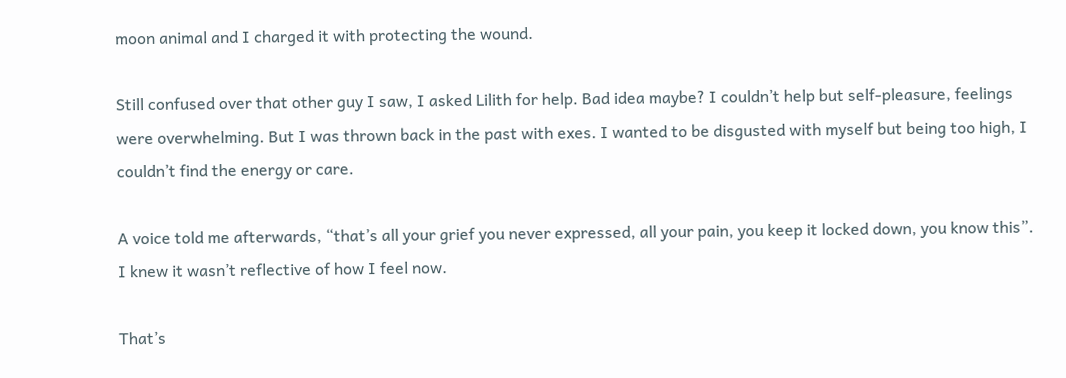moon animal and I charged it with protecting the wound.

Still confused over that other guy I saw, I asked Lilith for help. Bad idea maybe? I couldn’t help but self-pleasure, feelings were overwhelming. But I was thrown back in the past with exes. I wanted to be disgusted with myself but being too high, I couldn’t find the energy or care.

A voice told me afterwards, “that’s all your grief you never expressed, all your pain, you keep it locked down, you know this”. I knew it wasn’t reflective of how I feel now.

That’s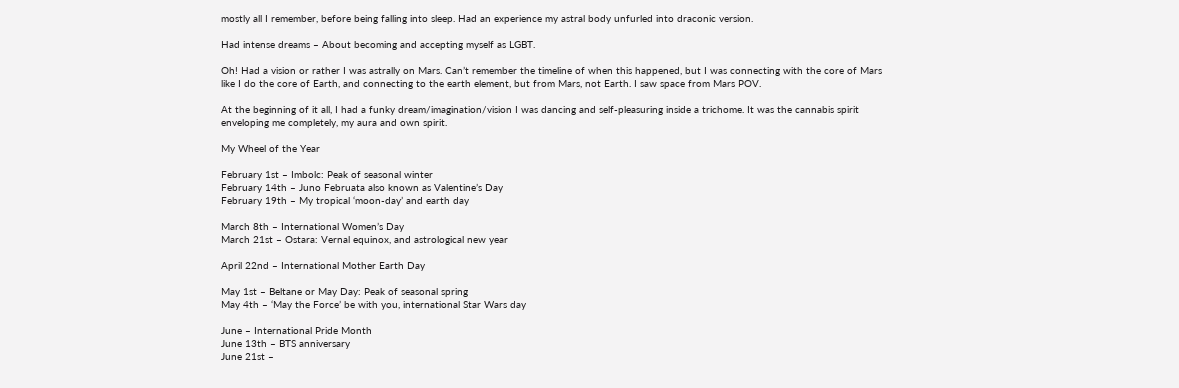mostly all I remember, before being falling into sleep. Had an experience my astral body unfurled into draconic version.

Had intense dreams – About becoming and accepting myself as LGBT.

Oh! Had a vision or rather I was astrally on Mars. Can’t remember the timeline of when this happened, but I was connecting with the core of Mars like I do the core of Earth, and connecting to the earth element, but from Mars, not Earth. I saw space from Mars POV.

At the beginning of it all, I had a funky dream/imagination/vision I was dancing and self-pleasuring inside a trichome. It was the cannabis spirit enveloping me completely, my aura and own spirit.

My Wheel of the Year

February 1st – Imbolc: Peak of seasonal winter
February 14th – Juno Februata also known as Valentine’s Day
February 19th – My tropical ‘moon-day’ and earth day

March 8th – International Women’s Day
March 21st – Ostara: Vernal equinox, and astrological new year

April 22nd – International Mother Earth Day

May 1st – Beltane or May Day: Peak of seasonal spring
May 4th – ‘May the Force’ be with you, international Star Wars day

June – International Pride Month
June 13th – BTS anniversary
June 21st –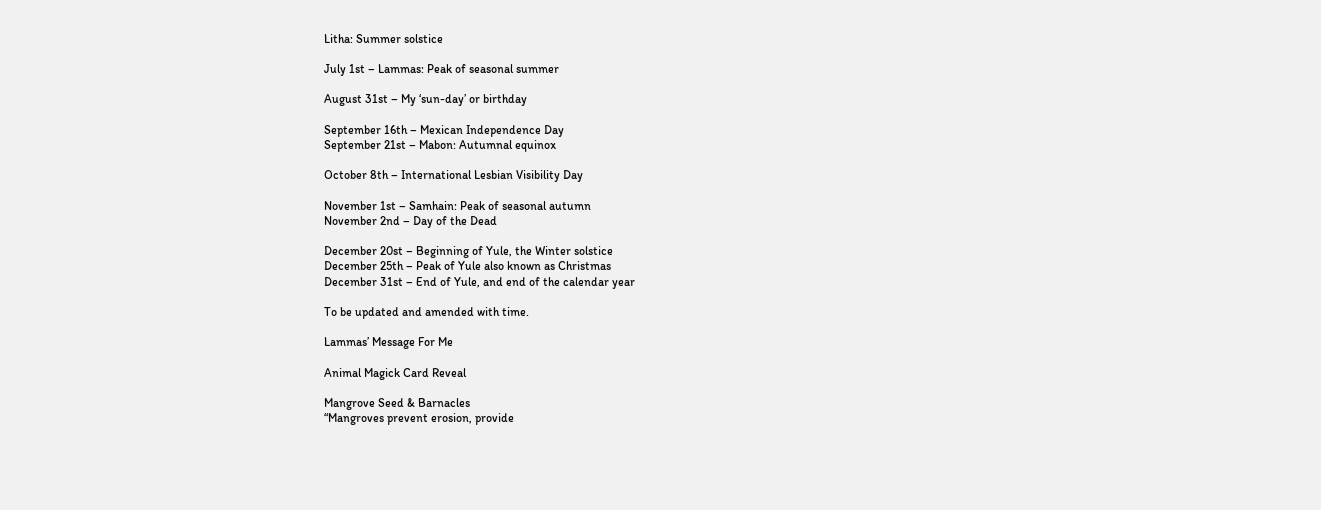Litha: Summer solstice

July 1st – Lammas: Peak of seasonal summer

August 31st – My ‘sun-day’ or birthday

September 16th – Mexican Independence Day
September 21st – Mabon: Autumnal equinox

October 8th – International Lesbian Visibility Day

November 1st – Samhain: Peak of seasonal autumn
November 2nd – Day of the Dead

December 20st – Beginning of Yule, the Winter solstice
December 25th – Peak of Yule also known as Christmas
December 31st – End of Yule, and end of the calendar year

To be updated and amended with time.

Lammas’ Message For Me

Animal Magick Card Reveal

Mangrove Seed & Barnacles
“Mangroves prevent erosion, provide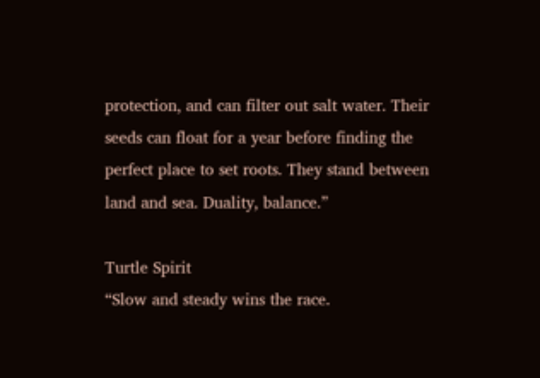protection, and can filter out salt water. Their seeds can float for a year before finding the perfect place to set roots. They stand between land and sea. Duality, balance.”

Turtle Spirit
“Slow and steady wins the race.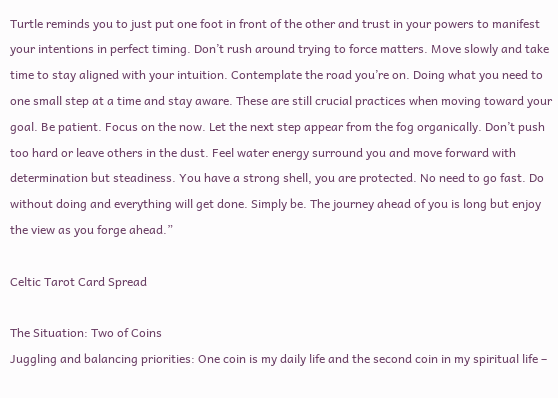Turtle reminds you to just put one foot in front of the other and trust in your powers to manifest your intentions in perfect timing. Don’t rush around trying to force matters. Move slowly and take time to stay aligned with your intuition. Contemplate the road you’re on. Doing what you need to one small step at a time and stay aware. These are still crucial practices when moving toward your goal. Be patient. Focus on the now. Let the next step appear from the fog organically. Don’t push too hard or leave others in the dust. Feel water energy surround you and move forward with determination but steadiness. You have a strong shell, you are protected. No need to go fast. Do without doing and everything will get done. Simply be. The journey ahead of you is long but enjoy the view as you forge ahead.”

Celtic Tarot Card Spread

The Situation: Two of Coins
Juggling and balancing priorities: One coin is my daily life and the second coin in my spiritual life –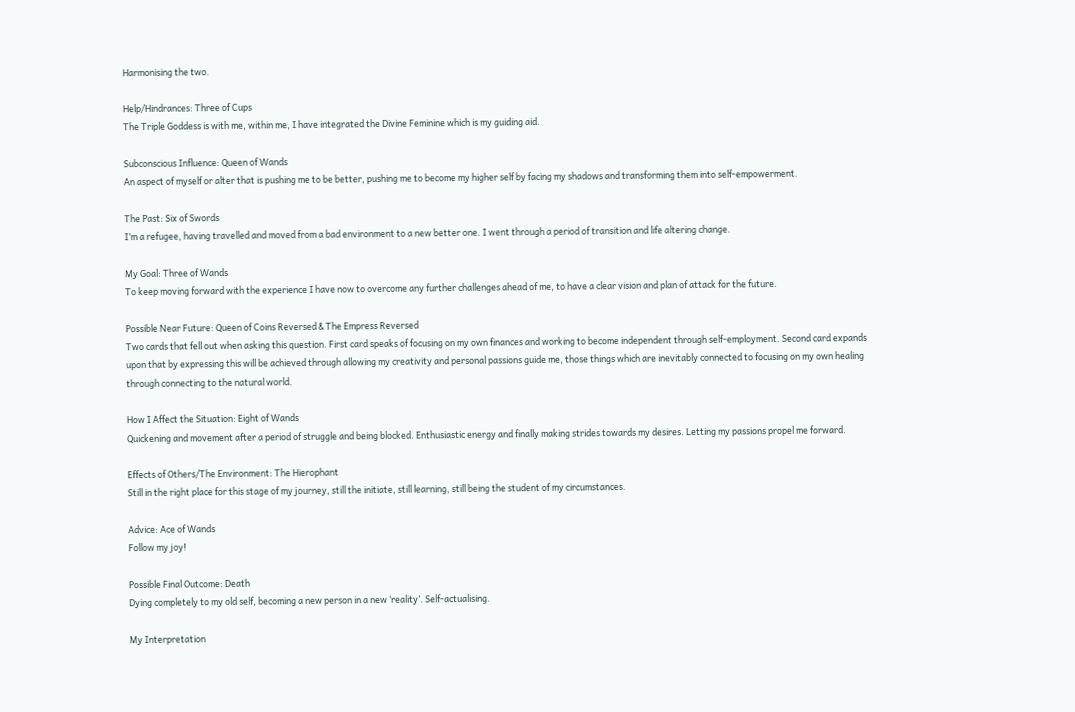Harmonising the two.

Help/Hindrances: Three of Cups
The Triple Goddess is with me, within me, I have integrated the Divine Feminine which is my guiding aid.

Subconscious Influence: Queen of Wands
An aspect of myself or alter that is pushing me to be better, pushing me to become my higher self by facing my shadows and transforming them into self-empowerment.

The Past: Six of Swords
I’m a refugee, having travelled and moved from a bad environment to a new better one. I went through a period of transition and life altering change.

My Goal: Three of Wands
To keep moving forward with the experience I have now to overcome any further challenges ahead of me, to have a clear vision and plan of attack for the future.

Possible Near Future: Queen of Coins Reversed & The Empress Reversed
Two cards that fell out when asking this question. First card speaks of focusing on my own finances and working to become independent through self-employment. Second card expands upon that by expressing this will be achieved through allowing my creativity and personal passions guide me, those things which are inevitably connected to focusing on my own healing through connecting to the natural world.

How I Affect the Situation: Eight of Wands
Quickening and movement after a period of struggle and being blocked. Enthusiastic energy and finally making strides towards my desires. Letting my passions propel me forward.

Effects of Others/The Environment: The Hierophant
Still in the right place for this stage of my journey, still the initiate, still learning, still being the student of my circumstances.

Advice: Ace of Wands
Follow my joy!

Possible Final Outcome: Death
Dying completely to my old self, becoming a new person in a new ‘reality’. Self-actualising.

My Interpretation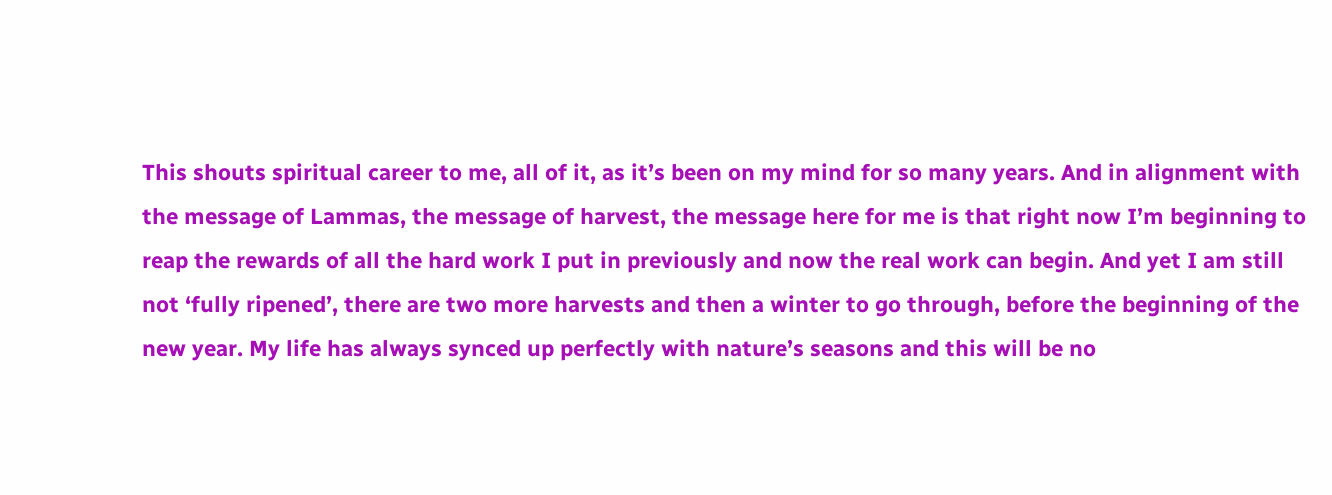This shouts spiritual career to me, all of it, as it’s been on my mind for so many years. And in alignment with the message of Lammas, the message of harvest, the message here for me is that right now I’m beginning to reap the rewards of all the hard work I put in previously and now the real work can begin. And yet I am still not ‘fully ripened’, there are two more harvests and then a winter to go through, before the beginning of the new year. My life has always synced up perfectly with nature’s seasons and this will be no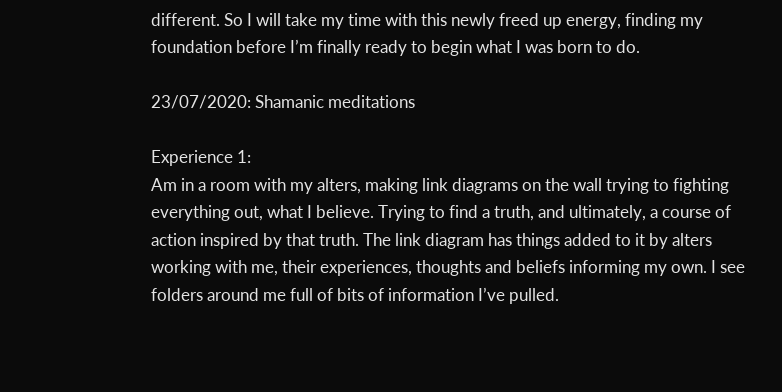different. So I will take my time with this newly freed up energy, finding my foundation before I’m finally ready to begin what I was born to do.

23/07/2020: Shamanic meditations

Experience 1:
Am in a room with my alters, making link diagrams on the wall trying to fighting everything out, what I believe. Trying to find a truth, and ultimately, a course of action inspired by that truth. The link diagram has things added to it by alters working with me, their experiences, thoughts and beliefs informing my own. I see folders around me full of bits of information I’ve pulled.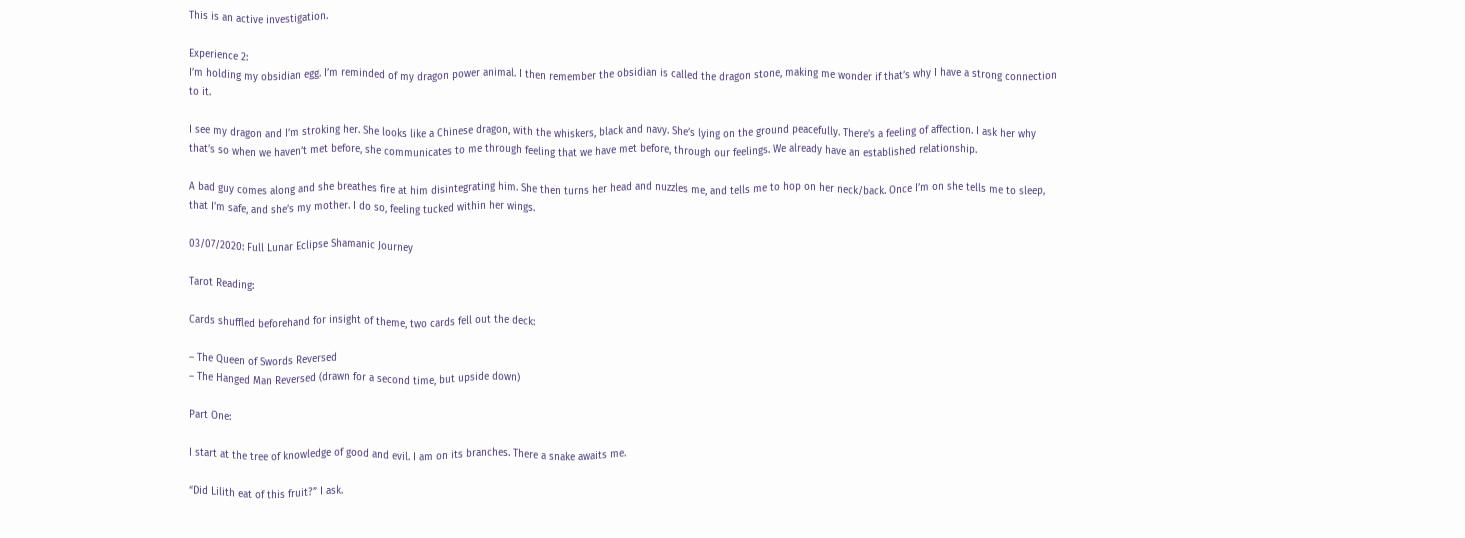This is an active investigation.

Experience 2:
I’m holding my obsidian egg. I’m reminded of my dragon power animal. I then remember the obsidian is called the dragon stone, making me wonder if that’s why I have a strong connection to it.

I see my dragon and I’m stroking her. She looks like a Chinese dragon, with the whiskers, black and navy. She’s lying on the ground peacefully. There’s a feeling of affection. I ask her why that’s so when we haven’t met before, she communicates to me through feeling that we have met before, through our feelings. We already have an established relationship.

A bad guy comes along and she breathes fire at him disintegrating him. She then turns her head and nuzzles me, and tells me to hop on her neck/back. Once I’m on she tells me to sleep, that I’m safe, and she’s my mother. I do so, feeling tucked within her wings.

03/07/2020: Full Lunar Eclipse Shamanic Journey

Tarot Reading:

Cards shuffled beforehand for insight of theme, two cards fell out the deck:

– The Queen of Swords Reversed
– The Hanged Man Reversed (drawn for a second time, but upside down)

Part One:

I start at the tree of knowledge of good and evil. I am on its branches. There a snake awaits me.

“Did Lilith eat of this fruit?” I ask.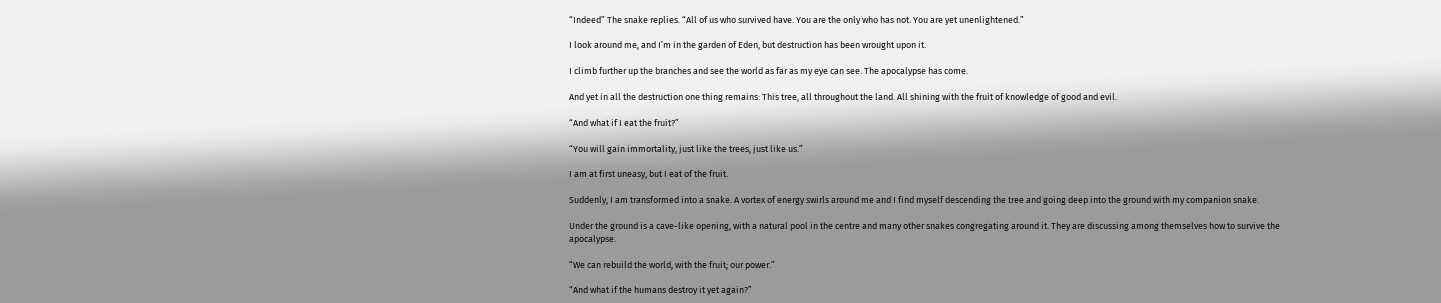“Indeed” The snake replies. “All of us who survived have. You are the only who has not. You are yet unenlightened.”

I look around me, and I’m in the garden of Eden, but destruction has been wrought upon it.

I climb further up the branches and see the world as far as my eye can see. The apocalypse has come.

And yet in all the destruction one thing remains: This tree, all throughout the land. All shining with the fruit of knowledge of good and evil.

“And what if I eat the fruit?”

“You will gain immortality, just like the trees, just like us.”

I am at first uneasy, but I eat of the fruit.

Suddenly, I am transformed into a snake. A vortex of energy swirls around me and I find myself descending the tree and going deep into the ground with my companion snake.

Under the ground is a cave-like opening, with a natural pool in the centre and many other snakes congregating around it. They are discussing among themselves how to survive the apocalypse.

“We can rebuild the world, with the fruit; our power.”

“And what if the humans destroy it yet again?”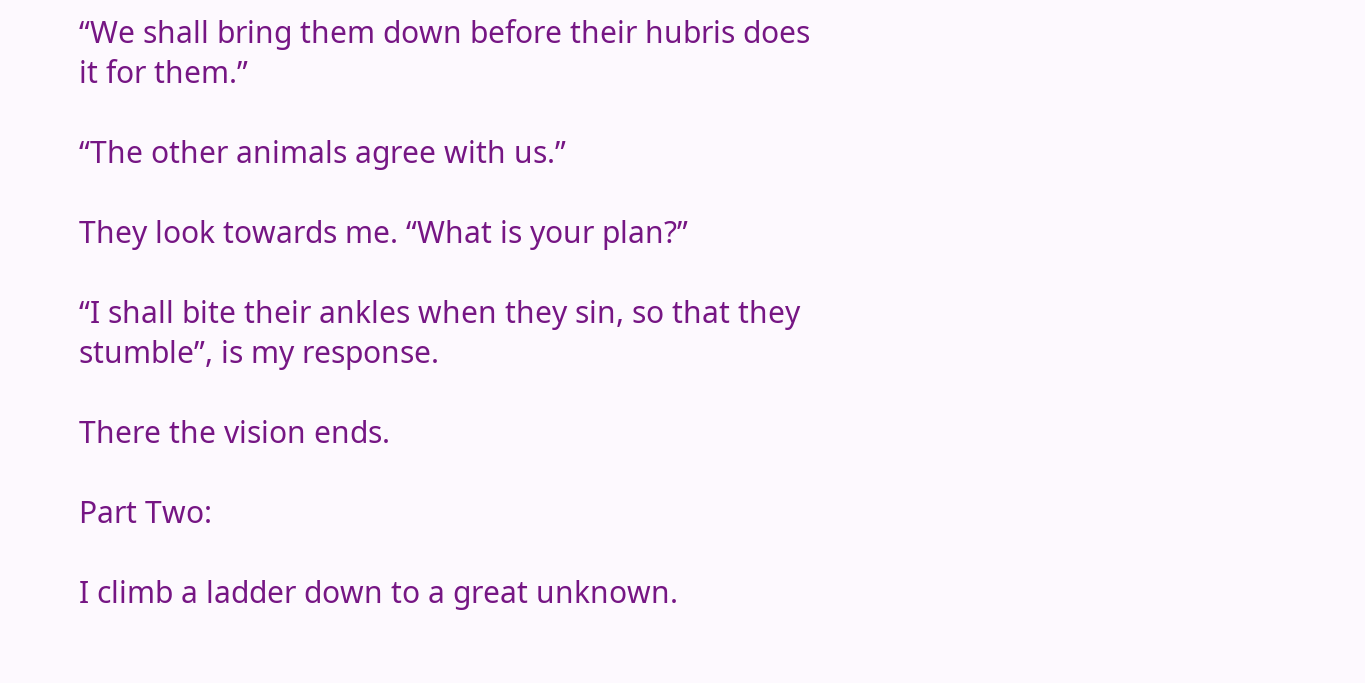“We shall bring them down before their hubris does it for them.”

“The other animals agree with us.”

They look towards me. “What is your plan?”

“I shall bite their ankles when they sin, so that they stumble”, is my response.

There the vision ends.

Part Two:

I climb a ladder down to a great unknown.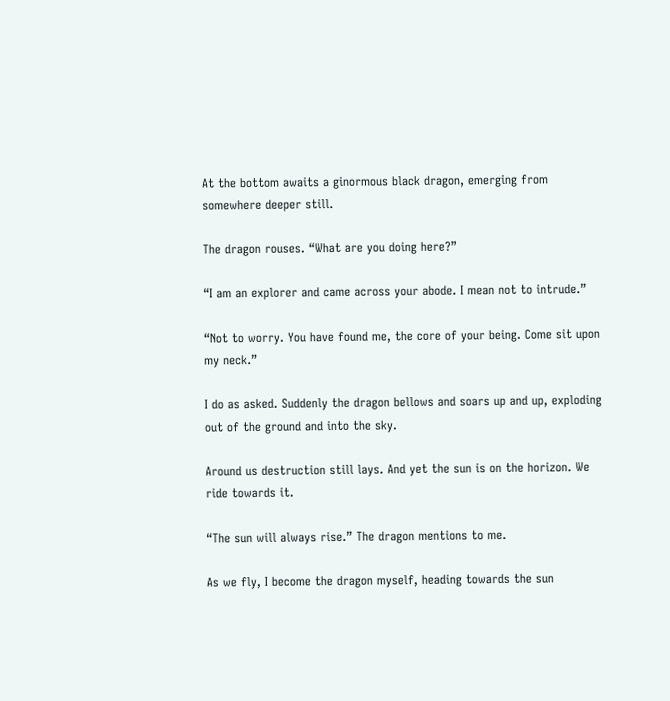At the bottom awaits a ginormous black dragon, emerging from somewhere deeper still.

The dragon rouses. “What are you doing here?”

“I am an explorer and came across your abode. I mean not to intrude.”

“Not to worry. You have found me, the core of your being. Come sit upon my neck.”

I do as asked. Suddenly the dragon bellows and soars up and up, exploding out of the ground and into the sky.

Around us destruction still lays. And yet the sun is on the horizon. We ride towards it.

“The sun will always rise.” The dragon mentions to me.

As we fly, I become the dragon myself, heading towards the sun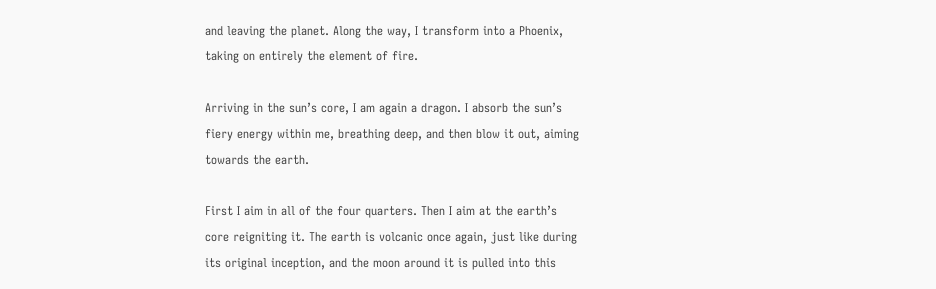and leaving the planet. Along the way, I transform into a Phoenix, taking on entirely the element of fire.

Arriving in the sun’s core, I am again a dragon. I absorb the sun’s fiery energy within me, breathing deep, and then blow it out, aiming towards the earth.

First I aim in all of the four quarters. Then I aim at the earth’s core reigniting it. The earth is volcanic once again, just like during its original inception, and the moon around it is pulled into this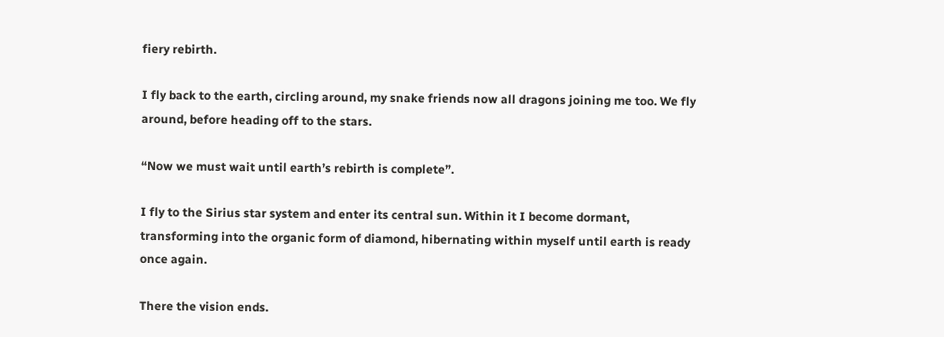fiery rebirth.

I fly back to the earth, circling around, my snake friends now all dragons joining me too. We fly around, before heading off to the stars.

“Now we must wait until earth’s rebirth is complete”.

I fly to the Sirius star system and enter its central sun. Within it I become dormant, transforming into the organic form of diamond, hibernating within myself until earth is ready once again.

There the vision ends.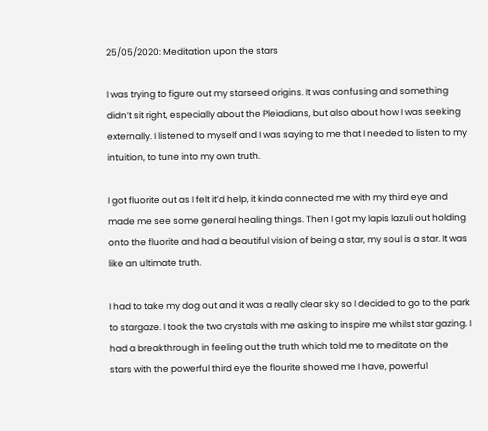25/05/2020: Meditation upon the stars

I was trying to figure out my starseed origins. It was confusing and something didn’t sit right, especially about the Pleiadians, but also about how I was seeking externally. I listened to myself and I was saying to me that I needed to listen to my intuition, to tune into my own truth.

I got fluorite out as I felt it’d help, it kinda connected me with my third eye and made me see some general healing things. Then I got my lapis lazuli out holding onto the fluorite and had a beautiful vision of being a star, my soul is a star. It was like an ultimate truth.

I had to take my dog out and it was a really clear sky so I decided to go to the park to stargaze. I took the two crystals with me asking to inspire me whilst star gazing. I had a breakthrough in feeling out the truth which told me to meditate on the stars with the powerful third eye the flourite showed me I have, powerful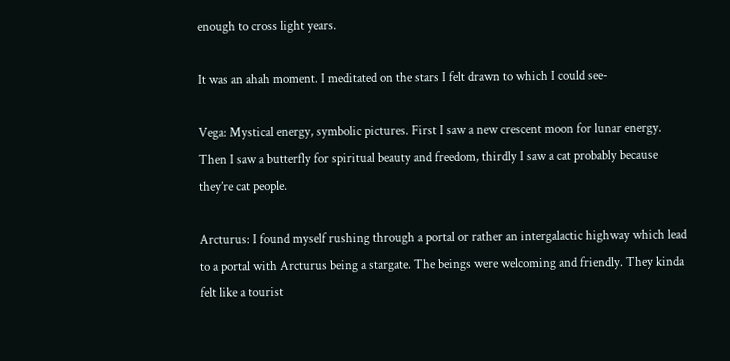enough to cross light years.

It was an ahah moment. I meditated on the stars I felt drawn to which I could see-

Vega: Mystical energy, symbolic pictures. First I saw a new crescent moon for lunar energy. Then I saw a butterfly for spiritual beauty and freedom, thirdly I saw a cat probably because they’re cat people.

Arcturus: I found myself rushing through a portal or rather an intergalactic highway which lead to a portal with Arcturus being a stargate. The beings were welcoming and friendly. They kinda felt like a tourist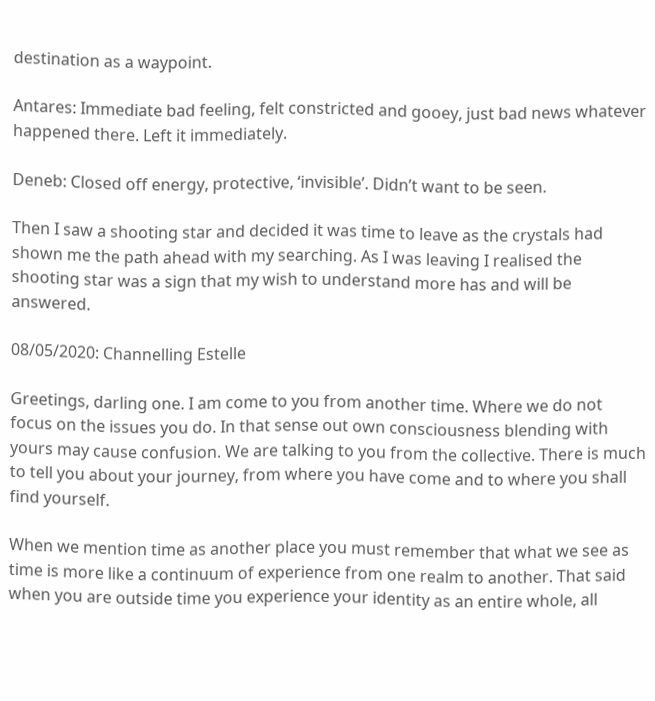destination as a waypoint.

Antares: Immediate bad feeling, felt constricted and gooey, just bad news whatever happened there. Left it immediately.

Deneb: Closed off energy, protective, ‘invisible’. Didn’t want to be seen.

Then I saw a shooting star and decided it was time to leave as the crystals had shown me the path ahead with my searching. As I was leaving I realised the shooting star was a sign that my wish to understand more has and will be answered.

08/05/2020: Channelling Estelle

Greetings, darling one. I am come to you from another time. Where we do not focus on the issues you do. In that sense out own consciousness blending with yours may cause confusion. We are talking to you from the collective. There is much to tell you about your journey, from where you have come and to where you shall find yourself.

When we mention time as another place you must remember that what we see as time is more like a continuum of experience from one realm to another. That said when you are outside time you experience your identity as an entire whole, all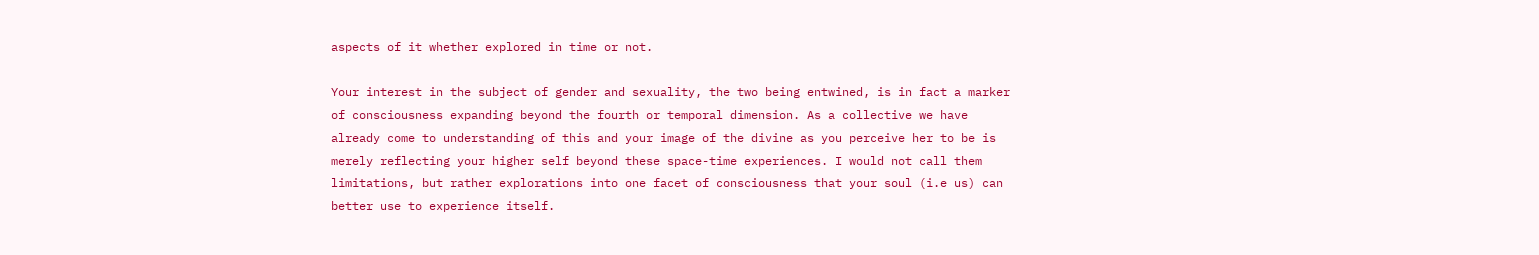aspects of it whether explored in time or not.

Your interest in the subject of gender and sexuality, the two being entwined, is in fact a marker of consciousness expanding beyond the fourth or temporal dimension. As a collective we have already come to understanding of this and your image of the divine as you perceive her to be is merely reflecting your higher self beyond these space-time experiences. I would not call them limitations, but rather explorations into one facet of consciousness that your soul (i.e us) can better use to experience itself.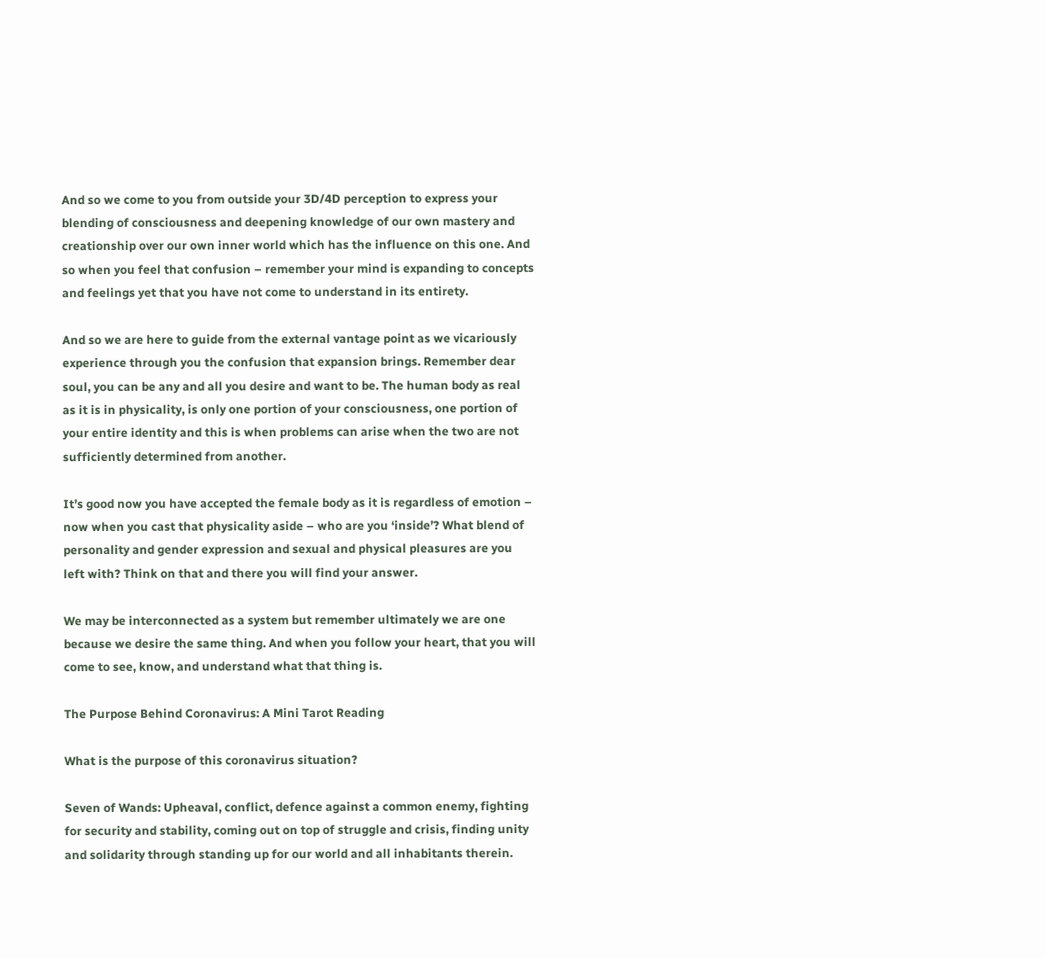And so we come to you from outside your 3D/4D perception to express your blending of consciousness and deepening knowledge of our own mastery and creationship over our own inner world which has the influence on this one. And so when you feel that confusion – remember your mind is expanding to concepts and feelings yet that you have not come to understand in its entirety.

And so we are here to guide from the external vantage point as we vicariously experience through you the confusion that expansion brings. Remember dear soul, you can be any and all you desire and want to be. The human body as real as it is in physicality, is only one portion of your consciousness, one portion of your entire identity and this is when problems can arise when the two are not sufficiently determined from another.

It’s good now you have accepted the female body as it is regardless of emotion – now when you cast that physicality aside – who are you ‘inside’? What blend of personality and gender expression and sexual and physical pleasures are you left with? Think on that and there you will find your answer.

We may be interconnected as a system but remember ultimately we are one because we desire the same thing. And when you follow your heart, that you will come to see, know, and understand what that thing is.

The Purpose Behind Coronavirus: A Mini Tarot Reading

What is the purpose of this coronavirus situation?

Seven of Wands: Upheaval, conflict, defence against a common enemy, fighting for security and stability, coming out on top of struggle and crisis, finding unity and solidarity through standing up for our world and all inhabitants therein.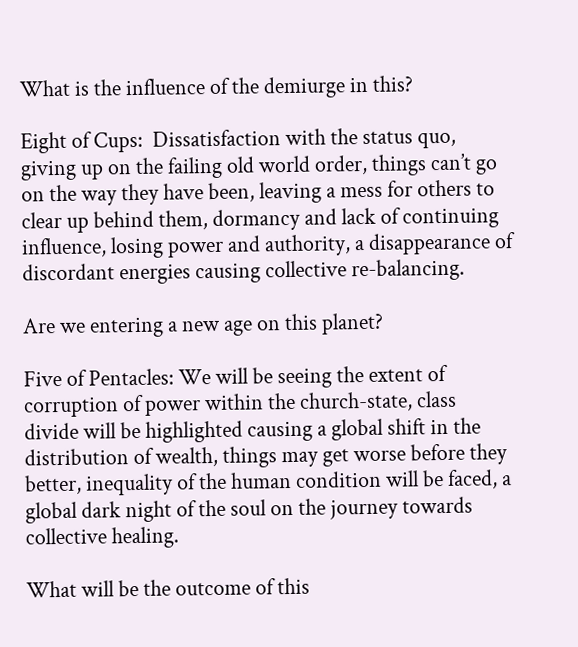What is the influence of the demiurge in this?

Eight of Cups:  Dissatisfaction with the status quo, giving up on the failing old world order, things can’t go on the way they have been, leaving a mess for others to clear up behind them, dormancy and lack of continuing influence, losing power and authority, a disappearance of discordant energies causing collective re-balancing.

Are we entering a new age on this planet?

Five of Pentacles: We will be seeing the extent of corruption of power within the church-state, class divide will be highlighted causing a global shift in the distribution of wealth, things may get worse before they better, inequality of the human condition will be faced, a global dark night of the soul on the journey towards collective healing.

What will be the outcome of this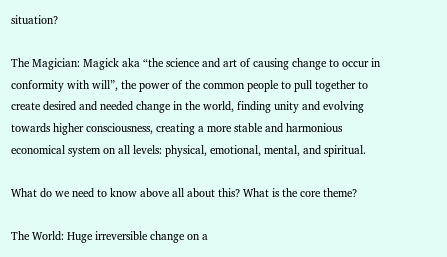situation?

The Magician: Magick aka “the science and art of causing change to occur in conformity with will”, the power of the common people to pull together to create desired and needed change in the world, finding unity and evolving towards higher consciousness, creating a more stable and harmonious economical system on all levels: physical, emotional, mental, and spiritual.

What do we need to know above all about this? What is the core theme?

The World: Huge irreversible change on a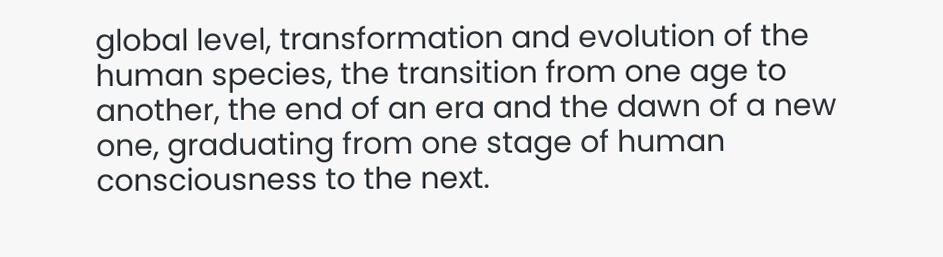global level, transformation and evolution of the human species, the transition from one age to another, the end of an era and the dawn of a new one, graduating from one stage of human consciousness to the next.